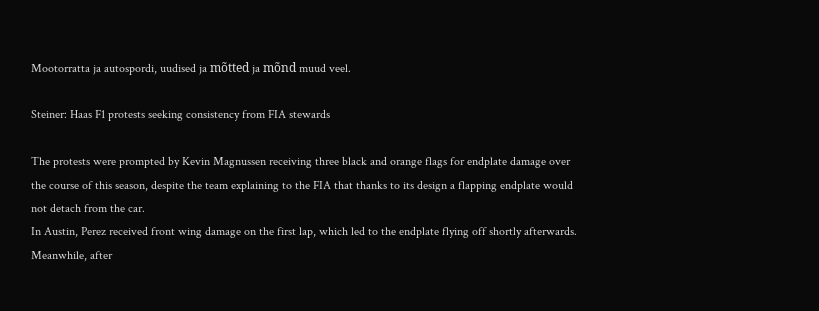Mootorratta ja autospordi, uudised ja mõtted ja mõnd muud veel.

Steiner: Haas F1 protests seeking consistency from FIA stewards

The protests were prompted by Kevin Magnussen receiving three black and orange flags for endplate damage over the course of this season, despite the team explaining to the FIA that thanks to its design a flapping endplate would not detach from the car.
In Austin, Perez received front wing damage on the first lap, which led to the endplate flying off shortly afterwards.
Meanwhile, after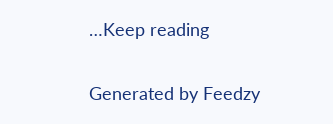…Keep reading

Generated by Feedzy